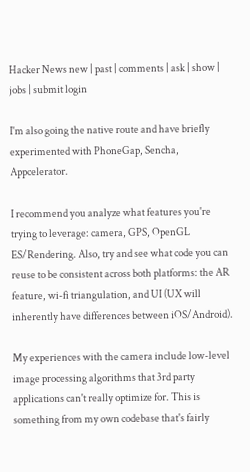Hacker News new | past | comments | ask | show | jobs | submit login

I'm also going the native route and have briefly experimented with PhoneGap, Sencha, Appcelerator.

I recommend you analyze what features you're trying to leverage: camera, GPS, OpenGL ES/Rendering. Also, try and see what code you can reuse to be consistent across both platforms: the AR feature, wi-fi triangulation, and UI (UX will inherently have differences between iOS/Android).

My experiences with the camera include low-level image processing algorithms that 3rd party applications can't really optimize for. This is something from my own codebase that's fairly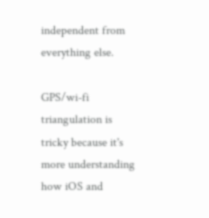independent from everything else.

GPS/wi-fi triangulation is tricky because it's more understanding how iOS and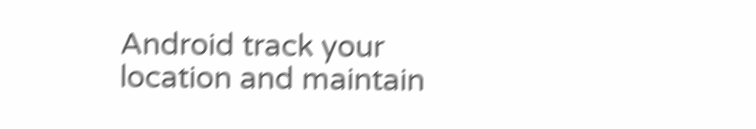Android track your location and maintain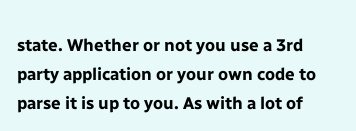state. Whether or not you use a 3rd party application or your own code to parse it is up to you. As with a lot of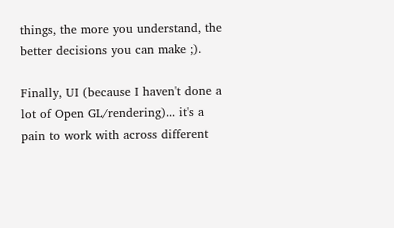things, the more you understand, the better decisions you can make ;).

Finally, UI (because I haven't done a lot of Open GL/rendering)... it's a pain to work with across different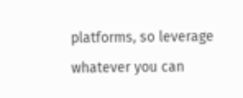platforms, so leverage whatever you can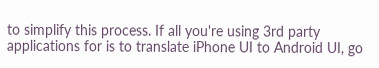to simplify this process. If all you're using 3rd party applications for is to translate iPhone UI to Android UI, go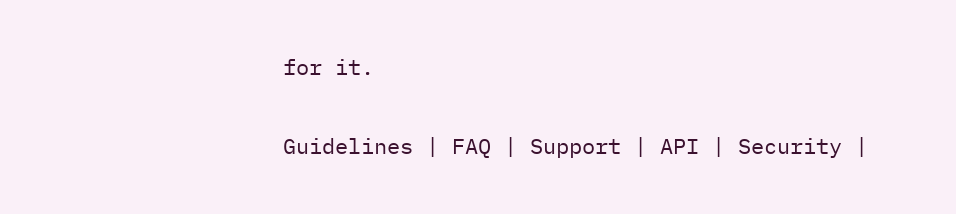for it.

Guidelines | FAQ | Support | API | Security |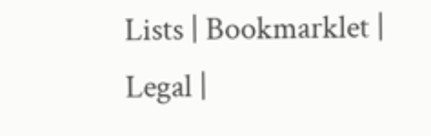Lists | Bookmarklet | Legal |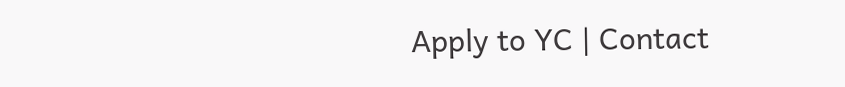Apply to YC | Contact